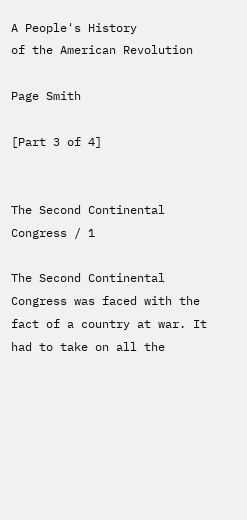A People's History
of the American Revolution

Page Smith

[Part 3 of 4]


The Second Continental Congress / 1

The Second Continental Congress was faced with the fact of a country at war. It had to take on all the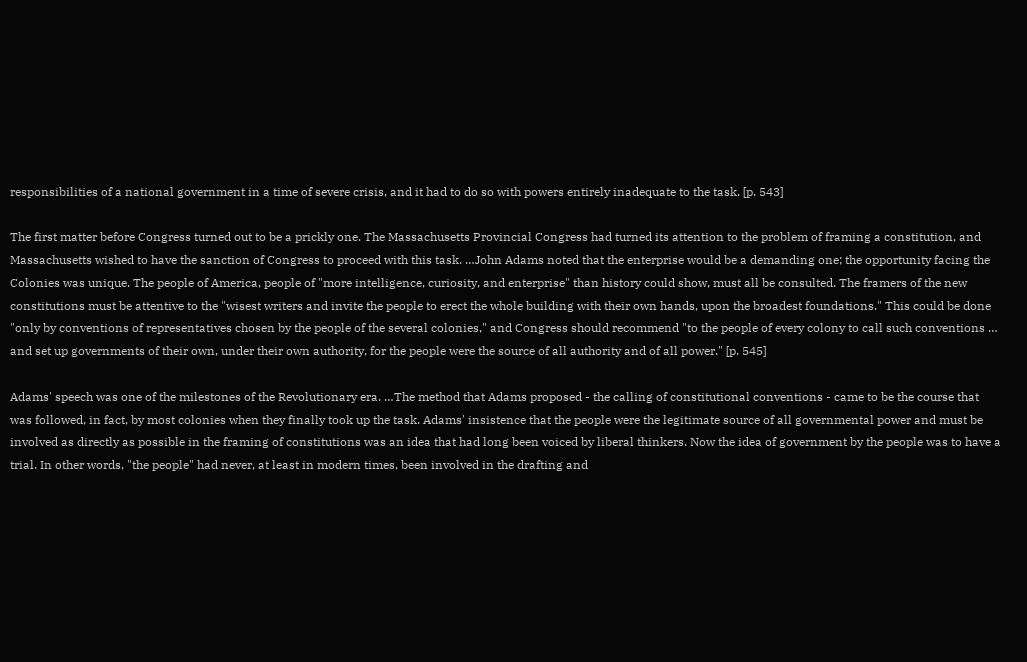responsibilities of a national government in a time of severe crisis, and it had to do so with powers entirely inadequate to the task. [p. 543]

The first matter before Congress turned out to be a prickly one. The Massachusetts Provincial Congress had turned its attention to the problem of framing a constitution, and Massachusetts wished to have the sanction of Congress to proceed with this task. …John Adams noted that the enterprise would be a demanding one; the opportunity facing the Colonies was unique. The people of America, people of "more intelligence, curiosity, and enterprise" than history could show, must all be consulted. The framers of the new constitutions must be attentive to the "wisest writers and invite the people to erect the whole building with their own hands, upon the broadest foundations." This could be done "only by conventions of representatives chosen by the people of the several colonies," and Congress should recommend "to the people of every colony to call such conventions … and set up governments of their own, under their own authority, for the people were the source of all authority and of all power." [p. 545]

Adams' speech was one of the milestones of the Revolutionary era. …The method that Adams proposed - the calling of constitutional conventions - came to be the course that was followed, in fact, by most colonies when they finally took up the task. Adams' insistence that the people were the legitimate source of all governmental power and must be involved as directly as possible in the framing of constitutions was an idea that had long been voiced by liberal thinkers. Now the idea of government by the people was to have a trial. In other words, "the people" had never, at least in modern times, been involved in the drafting and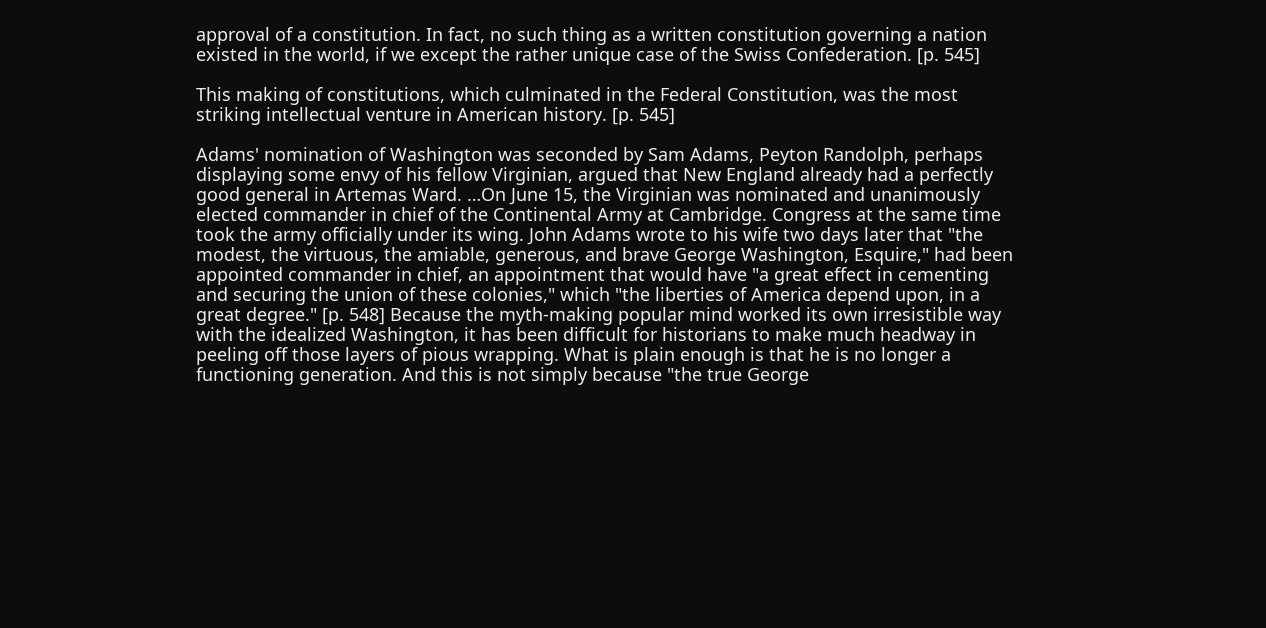approval of a constitution. In fact, no such thing as a written constitution governing a nation existed in the world, if we except the rather unique case of the Swiss Confederation. [p. 545]

This making of constitutions, which culminated in the Federal Constitution, was the most striking intellectual venture in American history. [p. 545]

Adams' nomination of Washington was seconded by Sam Adams, Peyton Randolph, perhaps displaying some envy of his fellow Virginian, argued that New England already had a perfectly good general in Artemas Ward. …On June 15, the Virginian was nominated and unanimously elected commander in chief of the Continental Army at Cambridge. Congress at the same time took the army officially under its wing. John Adams wrote to his wife two days later that "the modest, the virtuous, the amiable, generous, and brave George Washington, Esquire," had been appointed commander in chief, an appointment that would have "a great effect in cementing and securing the union of these colonies," which "the liberties of America depend upon, in a great degree." [p. 548] Because the myth-making popular mind worked its own irresistible way with the idealized Washington, it has been difficult for historians to make much headway in peeling off those layers of pious wrapping. What is plain enough is that he is no longer a functioning generation. And this is not simply because "the true George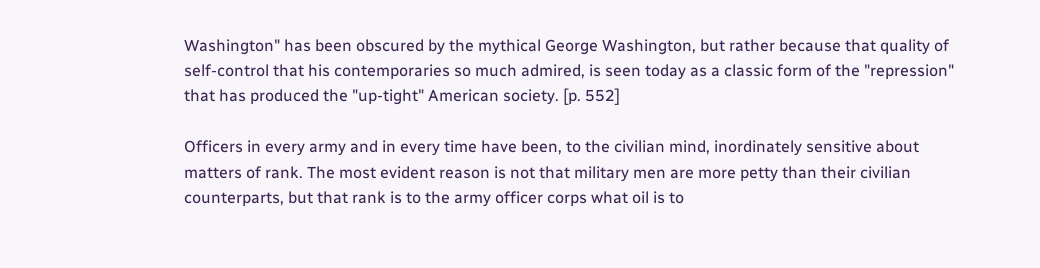Washington" has been obscured by the mythical George Washington, but rather because that quality of self-control that his contemporaries so much admired, is seen today as a classic form of the "repression" that has produced the "up-tight" American society. [p. 552]

Officers in every army and in every time have been, to the civilian mind, inordinately sensitive about matters of rank. The most evident reason is not that military men are more petty than their civilian counterparts, but that rank is to the army officer corps what oil is to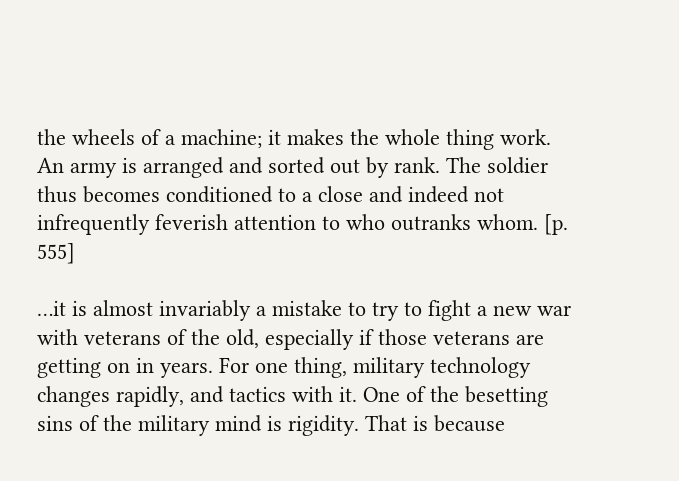the wheels of a machine; it makes the whole thing work. An army is arranged and sorted out by rank. The soldier thus becomes conditioned to a close and indeed not infrequently feverish attention to who outranks whom. [p. 555]

…it is almost invariably a mistake to try to fight a new war with veterans of the old, especially if those veterans are getting on in years. For one thing, military technology changes rapidly, and tactics with it. One of the besetting sins of the military mind is rigidity. That is because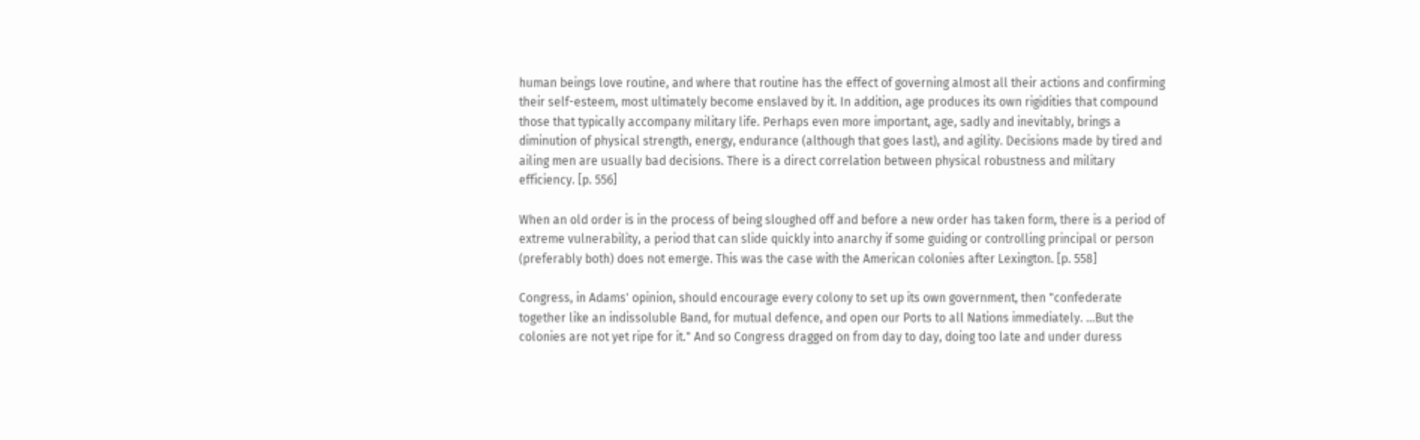human beings love routine, and where that routine has the effect of governing almost all their actions and confirming their self-esteem, most ultimately become enslaved by it. In addition, age produces its own rigidities that compound those that typically accompany military life. Perhaps even more important, age, sadly and inevitably, brings a diminution of physical strength, energy, endurance (although that goes last), and agility. Decisions made by tired and ailing men are usually bad decisions. There is a direct correlation between physical robustness and military efficiency. [p. 556]

When an old order is in the process of being sloughed off and before a new order has taken form, there is a period of extreme vulnerability, a period that can slide quickly into anarchy if some guiding or controlling principal or person (preferably both) does not emerge. This was the case with the American colonies after Lexington. [p. 558]

Congress, in Adams' opinion, should encourage every colony to set up its own government, then "confederate together like an indissoluble Band, for mutual defence, and open our Ports to all Nations immediately. …But the colonies are not yet ripe for it." And so Congress dragged on from day to day, doing too late and under duress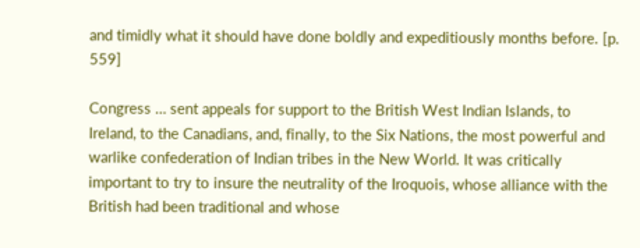and timidly what it should have done boldly and expeditiously months before. [p. 559]

Congress … sent appeals for support to the British West Indian Islands, to Ireland, to the Canadians, and, finally, to the Six Nations, the most powerful and warlike confederation of Indian tribes in the New World. It was critically important to try to insure the neutrality of the Iroquois, whose alliance with the British had been traditional and whose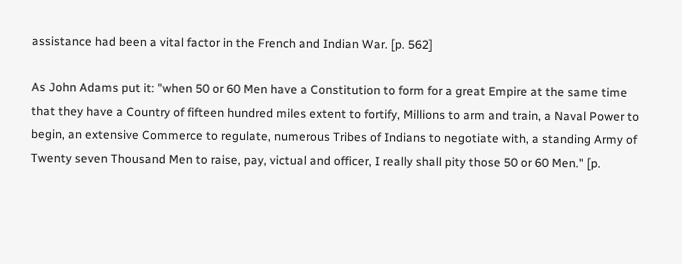assistance had been a vital factor in the French and Indian War. [p. 562]

As John Adams put it: "when 50 or 60 Men have a Constitution to form for a great Empire at the same time that they have a Country of fifteen hundred miles extent to fortify, Millions to arm and train, a Naval Power to begin, an extensive Commerce to regulate, numerous Tribes of Indians to negotiate with, a standing Army of Twenty seven Thousand Men to raise, pay, victual and officer, I really shall pity those 50 or 60 Men." [p.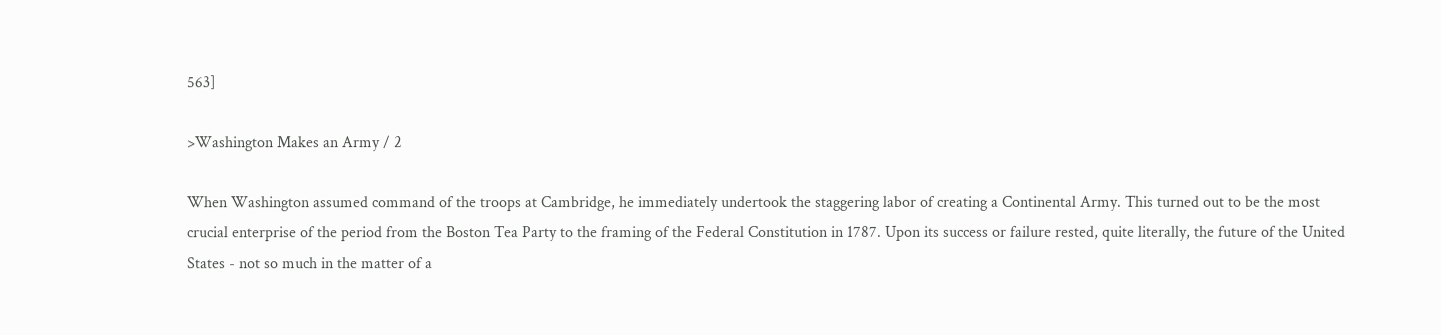563]

>Washington Makes an Army / 2

When Washington assumed command of the troops at Cambridge, he immediately undertook the staggering labor of creating a Continental Army. This turned out to be the most crucial enterprise of the period from the Boston Tea Party to the framing of the Federal Constitution in 1787. Upon its success or failure rested, quite literally, the future of the United States - not so much in the matter of a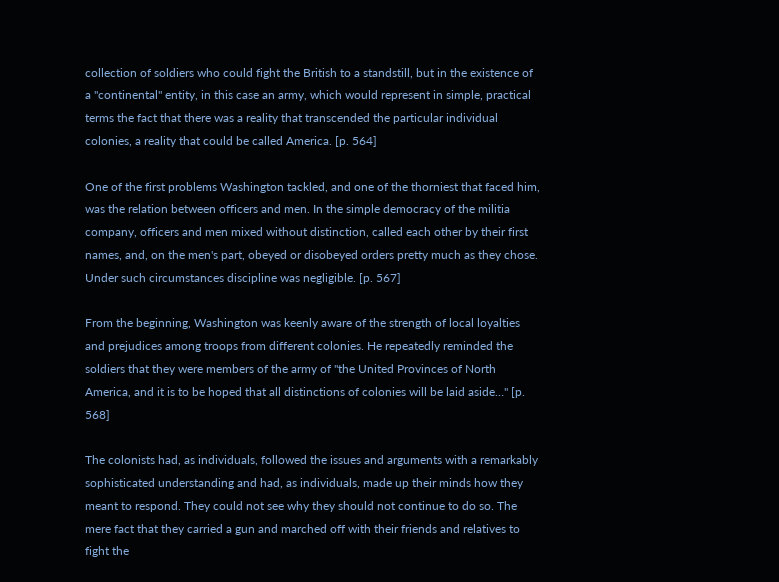collection of soldiers who could fight the British to a standstill, but in the existence of a "continental" entity, in this case an army, which would represent in simple, practical terms the fact that there was a reality that transcended the particular individual colonies, a reality that could be called America. [p. 564]

One of the first problems Washington tackled, and one of the thorniest that faced him, was the relation between officers and men. In the simple democracy of the militia company, officers and men mixed without distinction, called each other by their first names, and, on the men's part, obeyed or disobeyed orders pretty much as they chose. Under such circumstances discipline was negligible. [p. 567]

From the beginning, Washington was keenly aware of the strength of local loyalties and prejudices among troops from different colonies. He repeatedly reminded the soldiers that they were members of the army of "the United Provinces of North America, and it is to be hoped that all distinctions of colonies will be laid aside…" [p. 568]

The colonists had, as individuals, followed the issues and arguments with a remarkably sophisticated understanding and had, as individuals, made up their minds how they meant to respond. They could not see why they should not continue to do so. The mere fact that they carried a gun and marched off with their friends and relatives to fight the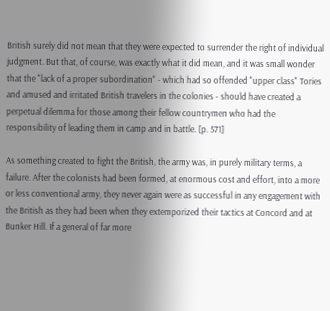British surely did not mean that they were expected to surrender the right of individual judgment. But that, of course, was exactly what it did mean, and it was small wonder that the "lack of a proper subordination" - which had so offended "upper class" Tories and amused and irritated British travelers in the colonies - should have created a perpetual dilemma for those among their fellow countrymen who had the responsibility of leading them in camp and in battle. [p. 571]

As something created to fight the British, the army was, in purely military terms, a failure. After the colonists had been formed, at enormous cost and effort, into a more or less conventional army, they never again were as successful in any engagement with the British as they had been when they extemporized their tactics at Concord and at Bunker Hill. If a general of far more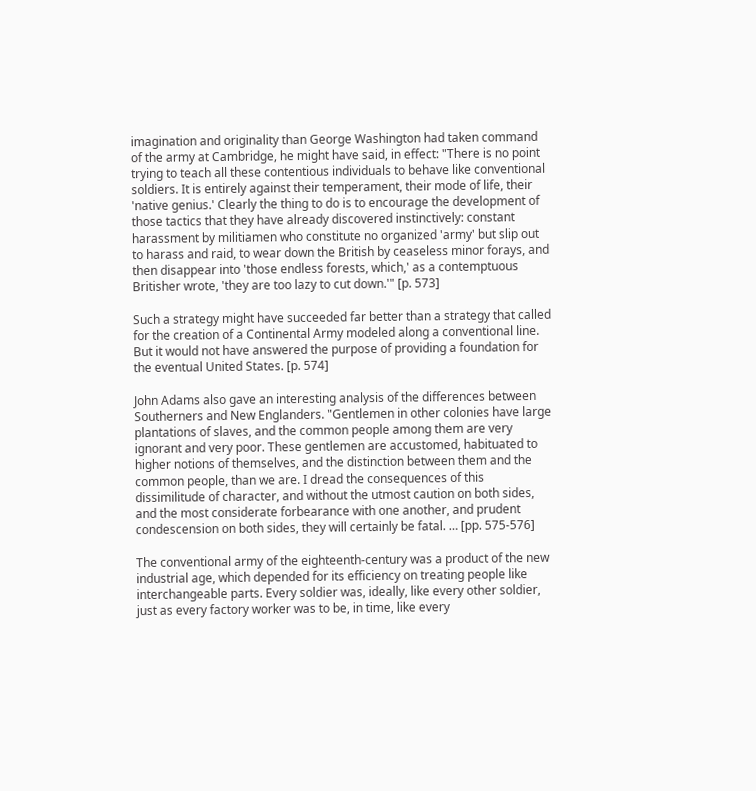imagination and originality than George Washington had taken command of the army at Cambridge, he might have said, in effect: "There is no point trying to teach all these contentious individuals to behave like conventional soldiers. It is entirely against their temperament, their mode of life, their 'native genius.' Clearly the thing to do is to encourage the development of those tactics that they have already discovered instinctively: constant harassment by militiamen who constitute no organized 'army' but slip out to harass and raid, to wear down the British by ceaseless minor forays, and then disappear into 'those endless forests, which,' as a contemptuous Britisher wrote, 'they are too lazy to cut down.'" [p. 573]

Such a strategy might have succeeded far better than a strategy that called for the creation of a Continental Army modeled along a conventional line. But it would not have answered the purpose of providing a foundation for the eventual United States. [p. 574]

John Adams also gave an interesting analysis of the differences between Southerners and New Englanders. "Gentlemen in other colonies have large plantations of slaves, and the common people among them are very ignorant and very poor. These gentlemen are accustomed, habituated to higher notions of themselves, and the distinction between them and the common people, than we are. I dread the consequences of this dissimilitude of character, and without the utmost caution on both sides, and the most considerate forbearance with one another, and prudent condescension on both sides, they will certainly be fatal. … [pp. 575-576]

The conventional army of the eighteenth-century was a product of the new industrial age, which depended for its efficiency on treating people like interchangeable parts. Every soldier was, ideally, like every other soldier, just as every factory worker was to be, in time, like every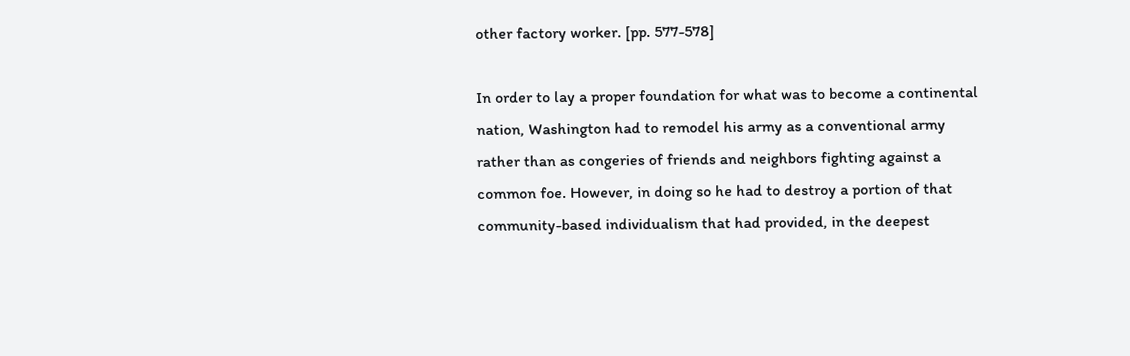other factory worker. [pp. 577-578]

In order to lay a proper foundation for what was to become a continental nation, Washington had to remodel his army as a conventional army rather than as congeries of friends and neighbors fighting against a common foe. However, in doing so he had to destroy a portion of that community-based individualism that had provided, in the deepest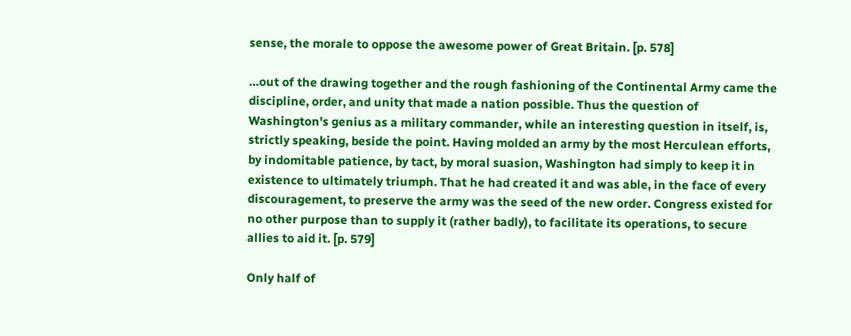sense, the morale to oppose the awesome power of Great Britain. [p. 578]

…out of the drawing together and the rough fashioning of the Continental Army came the discipline, order, and unity that made a nation possible. Thus the question of Washington's genius as a military commander, while an interesting question in itself, is, strictly speaking, beside the point. Having molded an army by the most Herculean efforts, by indomitable patience, by tact, by moral suasion, Washington had simply to keep it in existence to ultimately triumph. That he had created it and was able, in the face of every discouragement, to preserve the army was the seed of the new order. Congress existed for no other purpose than to supply it (rather badly), to facilitate its operations, to secure allies to aid it. [p. 579]

Only half of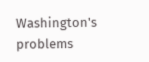Washington's problems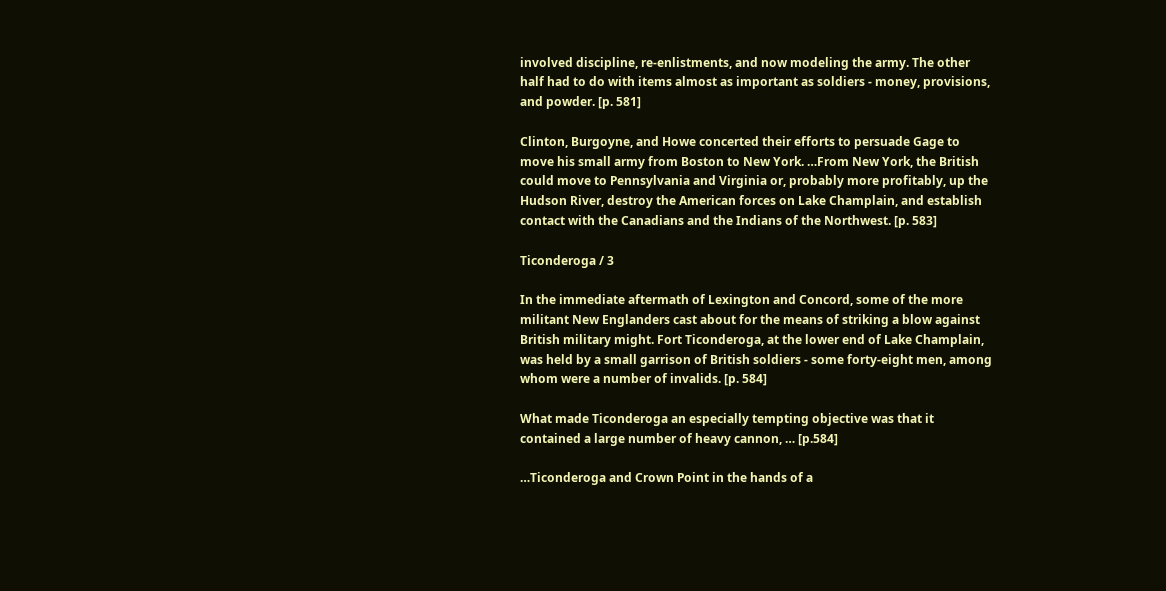involved discipline, re-enlistments, and now modeling the army. The other half had to do with items almost as important as soldiers - money, provisions, and powder. [p. 581]

Clinton, Burgoyne, and Howe concerted their efforts to persuade Gage to move his small army from Boston to New York. …From New York, the British could move to Pennsylvania and Virginia or, probably more profitably, up the Hudson River, destroy the American forces on Lake Champlain, and establish contact with the Canadians and the Indians of the Northwest. [p. 583]

Ticonderoga / 3

In the immediate aftermath of Lexington and Concord, some of the more militant New Englanders cast about for the means of striking a blow against British military might. Fort Ticonderoga, at the lower end of Lake Champlain, was held by a small garrison of British soldiers - some forty-eight men, among whom were a number of invalids. [p. 584]

What made Ticonderoga an especially tempting objective was that it contained a large number of heavy cannon, … [p.584]

…Ticonderoga and Crown Point in the hands of a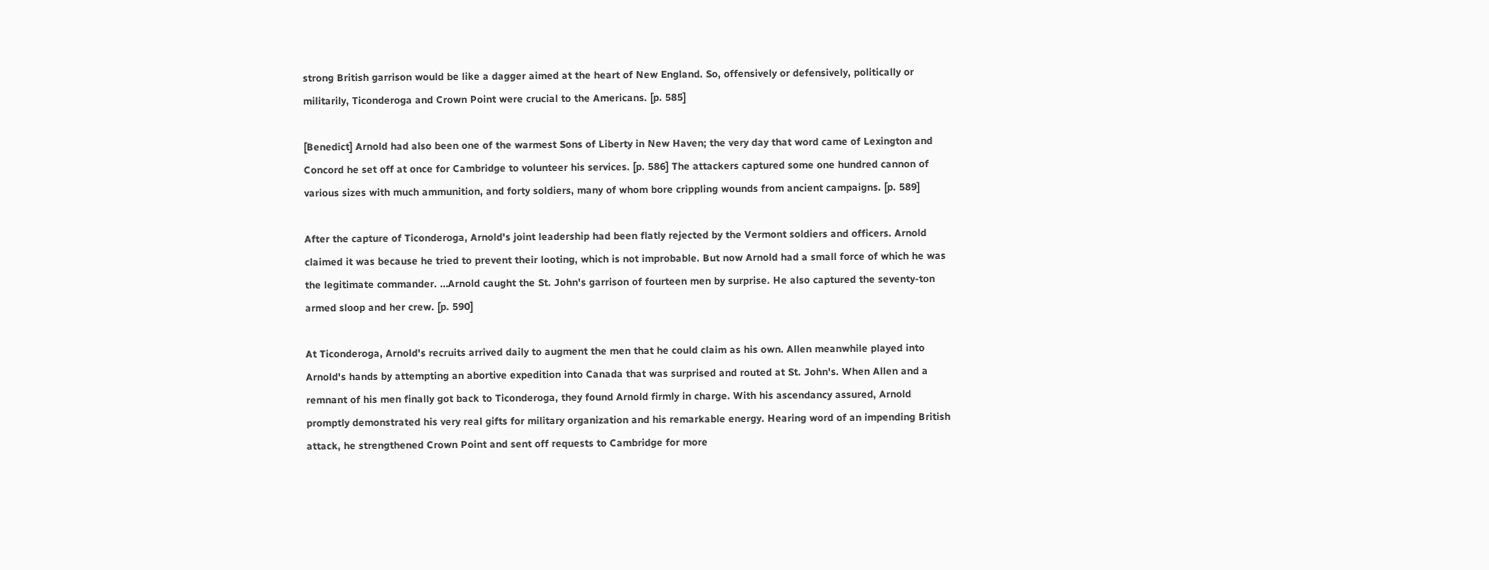strong British garrison would be like a dagger aimed at the heart of New England. So, offensively or defensively, politically or militarily, Ticonderoga and Crown Point were crucial to the Americans. [p. 585]

[Benedict] Arnold had also been one of the warmest Sons of Liberty in New Haven; the very day that word came of Lexington and Concord he set off at once for Cambridge to volunteer his services. [p. 586] The attackers captured some one hundred cannon of various sizes with much ammunition, and forty soldiers, many of whom bore crippling wounds from ancient campaigns. [p. 589]

After the capture of Ticonderoga, Arnold's joint leadership had been flatly rejected by the Vermont soldiers and officers. Arnold claimed it was because he tried to prevent their looting, which is not improbable. But now Arnold had a small force of which he was the legitimate commander. …Arnold caught the St. John's garrison of fourteen men by surprise. He also captured the seventy-ton armed sloop and her crew. [p. 590]

At Ticonderoga, Arnold's recruits arrived daily to augment the men that he could claim as his own. Allen meanwhile played into Arnold's hands by attempting an abortive expedition into Canada that was surprised and routed at St. John's. When Allen and a remnant of his men finally got back to Ticonderoga, they found Arnold firmly in charge. With his ascendancy assured, Arnold promptly demonstrated his very real gifts for military organization and his remarkable energy. Hearing word of an impending British attack, he strengthened Crown Point and sent off requests to Cambridge for more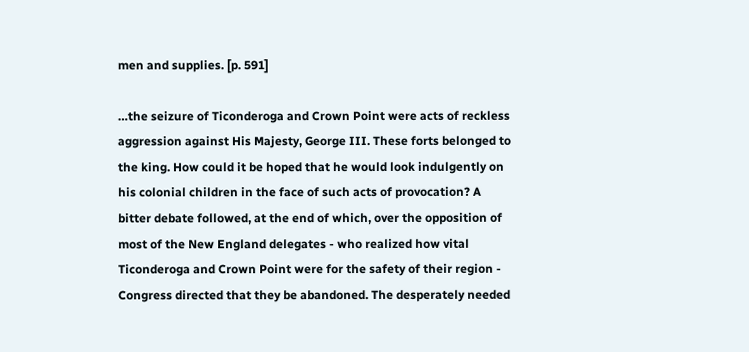men and supplies. [p. 591]

…the seizure of Ticonderoga and Crown Point were acts of reckless aggression against His Majesty, George III. These forts belonged to the king. How could it be hoped that he would look indulgently on his colonial children in the face of such acts of provocation? A bitter debate followed, at the end of which, over the opposition of most of the New England delegates - who realized how vital Ticonderoga and Crown Point were for the safety of their region - Congress directed that they be abandoned. The desperately needed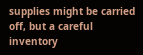supplies might be carried off, but a careful inventory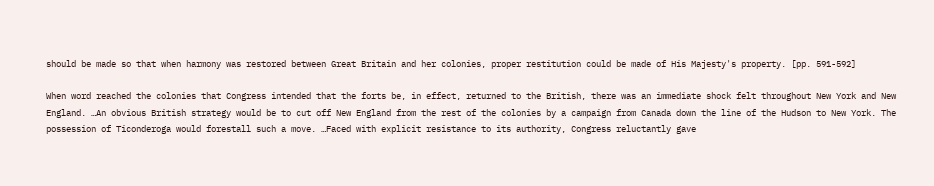should be made so that when harmony was restored between Great Britain and her colonies, proper restitution could be made of His Majesty's property. [pp. 591-592]

When word reached the colonies that Congress intended that the forts be, in effect, returned to the British, there was an immediate shock felt throughout New York and New England. …An obvious British strategy would be to cut off New England from the rest of the colonies by a campaign from Canada down the line of the Hudson to New York. The possession of Ticonderoga would forestall such a move. …Faced with explicit resistance to its authority, Congress reluctantly gave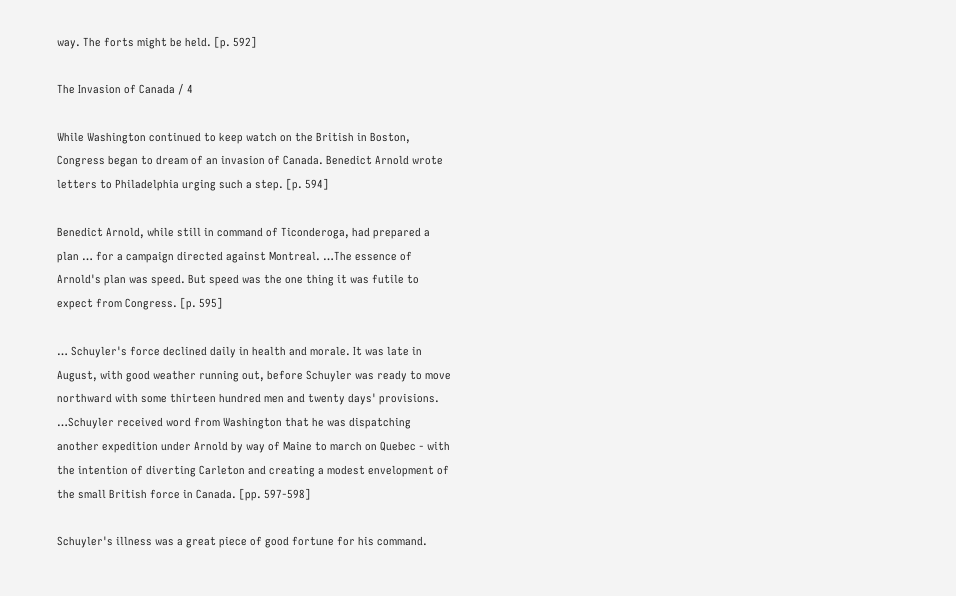way. The forts might be held. [p. 592]

The Invasion of Canada / 4

While Washington continued to keep watch on the British in Boston, Congress began to dream of an invasion of Canada. Benedict Arnold wrote letters to Philadelphia urging such a step. [p. 594]

Benedict Arnold, while still in command of Ticonderoga, had prepared a plan … for a campaign directed against Montreal. …The essence of Arnold's plan was speed. But speed was the one thing it was futile to expect from Congress. [p. 595]

… Schuyler's force declined daily in health and morale. It was late in August, with good weather running out, before Schuyler was ready to move northward with some thirteen hundred men and twenty days' provisions. …Schuyler received word from Washington that he was dispatching another expedition under Arnold by way of Maine to march on Quebec - with the intention of diverting Carleton and creating a modest envelopment of the small British force in Canada. [pp. 597-598]

Schuyler's illness was a great piece of good fortune for his command.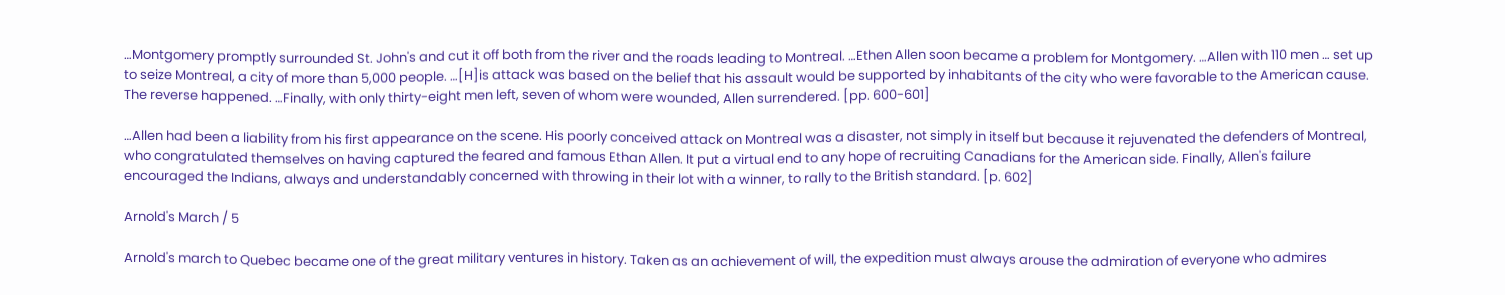…Montgomery promptly surrounded St. John's and cut it off both from the river and the roads leading to Montreal. …Ethen Allen soon became a problem for Montgomery. …Allen with 110 men … set up to seize Montreal, a city of more than 5,000 people. …[H]is attack was based on the belief that his assault would be supported by inhabitants of the city who were favorable to the American cause. The reverse happened. …Finally, with only thirty-eight men left, seven of whom were wounded, Allen surrendered. [pp. 600-601]

…Allen had been a liability from his first appearance on the scene. His poorly conceived attack on Montreal was a disaster, not simply in itself but because it rejuvenated the defenders of Montreal, who congratulated themselves on having captured the feared and famous Ethan Allen. It put a virtual end to any hope of recruiting Canadians for the American side. Finally, Allen's failure encouraged the Indians, always and understandably concerned with throwing in their lot with a winner, to rally to the British standard. [p. 602]

Arnold's March / 5

Arnold's march to Quebec became one of the great military ventures in history. Taken as an achievement of will, the expedition must always arouse the admiration of everyone who admires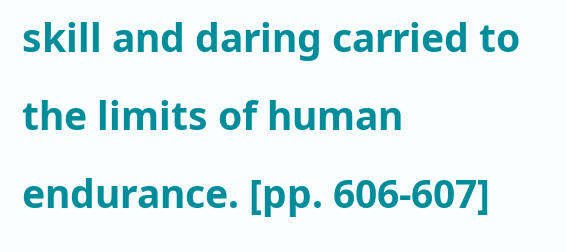skill and daring carried to the limits of human endurance. [pp. 606-607]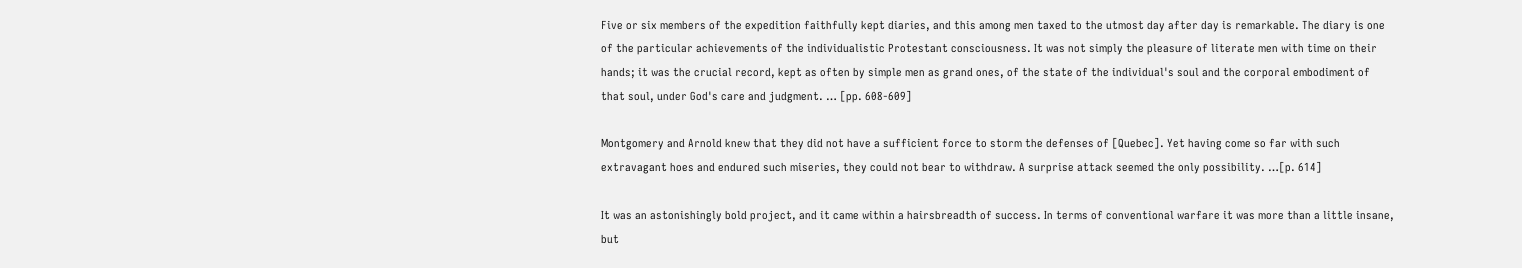Five or six members of the expedition faithfully kept diaries, and this among men taxed to the utmost day after day is remarkable. The diary is one of the particular achievements of the individualistic Protestant consciousness. It was not simply the pleasure of literate men with time on their hands; it was the crucial record, kept as often by simple men as grand ones, of the state of the individual's soul and the corporal embodiment of that soul, under God's care and judgment. … [pp. 608-609]

Montgomery and Arnold knew that they did not have a sufficient force to storm the defenses of [Quebec]. Yet having come so far with such extravagant hoes and endured such miseries, they could not bear to withdraw. A surprise attack seemed the only possibility. …[p. 614]

It was an astonishingly bold project, and it came within a hairsbreadth of success. In terms of conventional warfare it was more than a little insane, but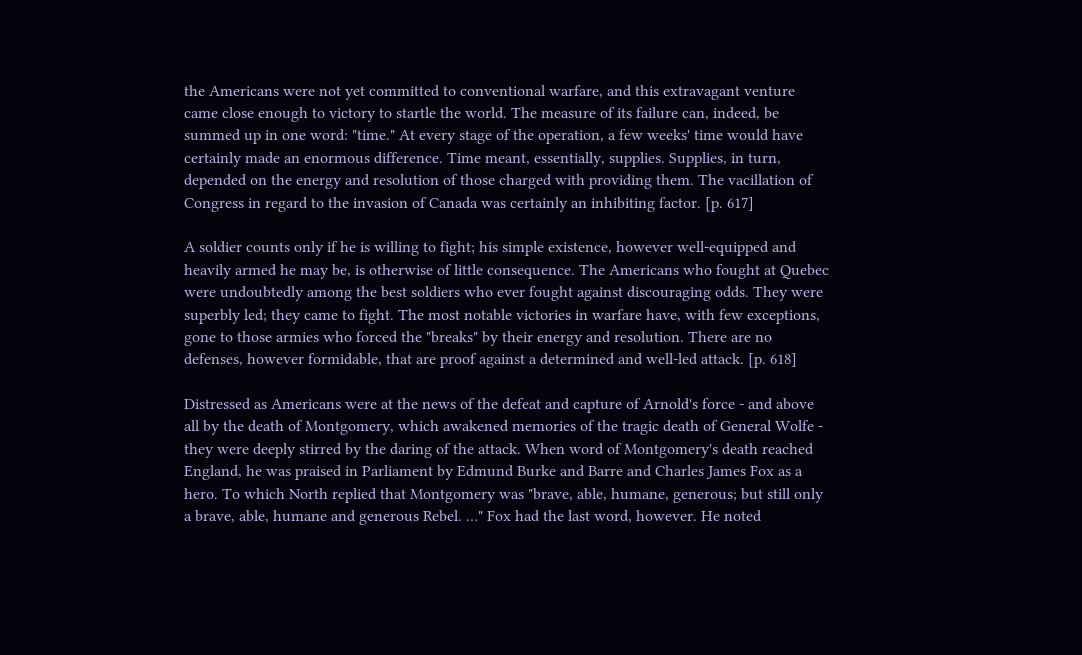the Americans were not yet committed to conventional warfare, and this extravagant venture came close enough to victory to startle the world. The measure of its failure can, indeed, be summed up in one word: "time." At every stage of the operation, a few weeks' time would have certainly made an enormous difference. Time meant, essentially, supplies. Supplies, in turn, depended on the energy and resolution of those charged with providing them. The vacillation of Congress in regard to the invasion of Canada was certainly an inhibiting factor. [p. 617]

A soldier counts only if he is willing to fight; his simple existence, however well-equipped and heavily armed he may be, is otherwise of little consequence. The Americans who fought at Quebec were undoubtedly among the best soldiers who ever fought against discouraging odds. They were superbly led; they came to fight. The most notable victories in warfare have, with few exceptions, gone to those armies who forced the "breaks" by their energy and resolution. There are no defenses, however formidable, that are proof against a determined and well-led attack. [p. 618]

Distressed as Americans were at the news of the defeat and capture of Arnold's force - and above all by the death of Montgomery, which awakened memories of the tragic death of General Wolfe - they were deeply stirred by the daring of the attack. When word of Montgomery's death reached England, he was praised in Parliament by Edmund Burke and Barre and Charles James Fox as a hero. To which North replied that Montgomery was "brave, able, humane, generous; but still only a brave, able, humane and generous Rebel. …" Fox had the last word, however. He noted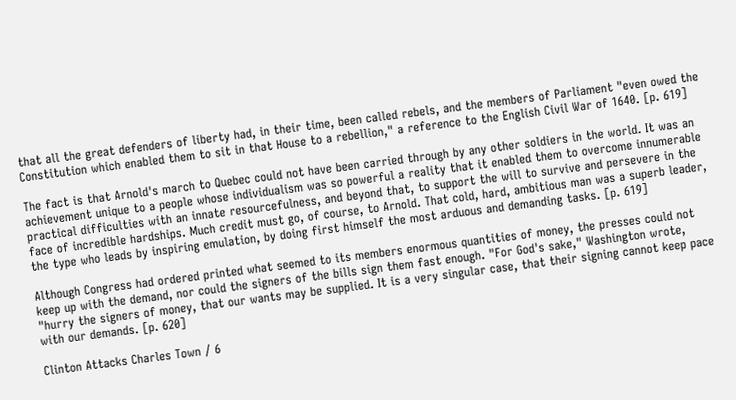that all the great defenders of liberty had, in their time, been called rebels, and the members of Parliament "even owed the Constitution which enabled them to sit in that House to a rebellion," a reference to the English Civil War of 1640. [p. 619]

The fact is that Arnold's march to Quebec could not have been carried through by any other soldiers in the world. It was an achievement unique to a people whose individualism was so powerful a reality that it enabled them to overcome innumerable practical difficulties with an innate resourcefulness, and beyond that, to support the will to survive and persevere in the face of incredible hardships. Much credit must go, of course, to Arnold. That cold, hard, ambitious man was a superb leader, the type who leads by inspiring emulation, by doing first himself the most arduous and demanding tasks. [p. 619]

Although Congress had ordered printed what seemed to its members enormous quantities of money, the presses could not keep up with the demand, nor could the signers of the bills sign them fast enough. "For God's sake," Washington wrote, "hurry the signers of money, that our wants may be supplied. It is a very singular case, that their signing cannot keep pace with our demands. [p. 620]

Clinton Attacks Charles Town / 6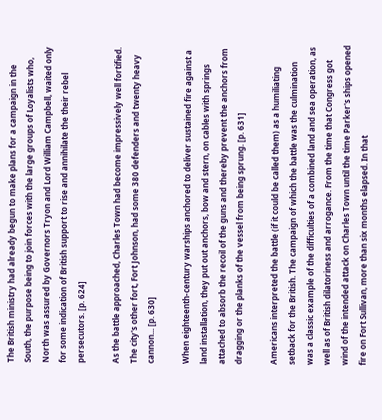The British ministry had already begun to make plans for a campaign in the South, the purpose being to join forces with the large groups of Loyalists who, North was assured by Governors Tryon and Lord William Campbell, waited only for some indication of British support to rise and annihilate the their rebel persecutors. [p. 624]

As the battle approached, Charles Town had become impressively well fortified. The city's other fort, Fort Johnson, had some 380 defenders and twenty heavy cannon... [p. 630]

When eighteenth-century warships anchored to deliver sustained fire against a land installation, they put out anchors, bow and stern, on cables with springs attached to absorb the recoil of the guns and thereby prevent the anchors from dragging or the planks of the vessel from being sprung. [p. 631]

Americans interpreted the battle (if it could be called them) as a humiliating setback for the British. The campaign of which the battle was the culmination was a classic example of the difficulties of a combined land and sea operation, as well as of British dilatoriness and arrogance. From the time that Congress got wind of the intended attack on Charles Town until the time Parker's ships opened fire on Fort Sullivan, more than six months elapsed. In that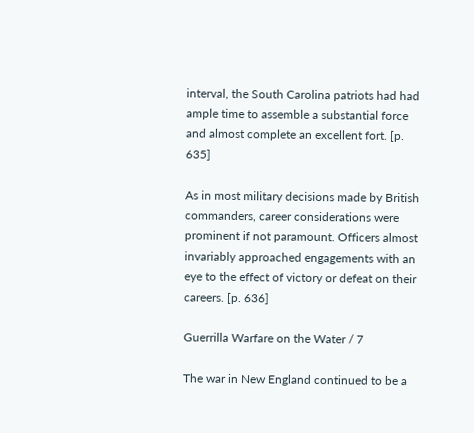interval, the South Carolina patriots had had ample time to assemble a substantial force and almost complete an excellent fort. [p. 635]

As in most military decisions made by British commanders, career considerations were prominent if not paramount. Officers almost invariably approached engagements with an eye to the effect of victory or defeat on their careers. [p. 636]

Guerrilla Warfare on the Water / 7

The war in New England continued to be a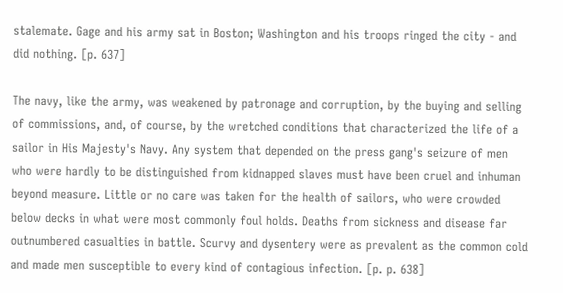stalemate. Gage and his army sat in Boston; Washington and his troops ringed the city - and did nothing. [p. 637]

The navy, like the army, was weakened by patronage and corruption, by the buying and selling of commissions, and, of course, by the wretched conditions that characterized the life of a sailor in His Majesty's Navy. Any system that depended on the press gang's seizure of men who were hardly to be distinguished from kidnapped slaves must have been cruel and inhuman beyond measure. Little or no care was taken for the health of sailors, who were crowded below decks in what were most commonly foul holds. Deaths from sickness and disease far outnumbered casualties in battle. Scurvy and dysentery were as prevalent as the common cold and made men susceptible to every kind of contagious infection. [p. p. 638]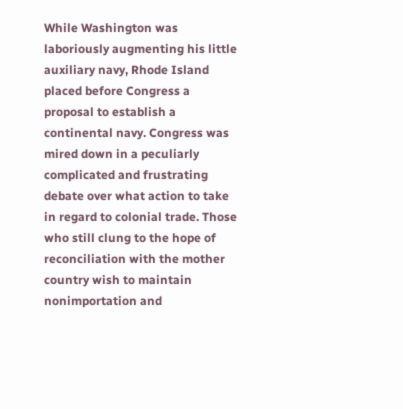While Washington was laboriously augmenting his little auxiliary navy, Rhode Island placed before Congress a proposal to establish a continental navy. Congress was mired down in a peculiarly complicated and frustrating debate over what action to take in regard to colonial trade. Those who still clung to the hope of reconciliation with the mother country wish to maintain nonimportation and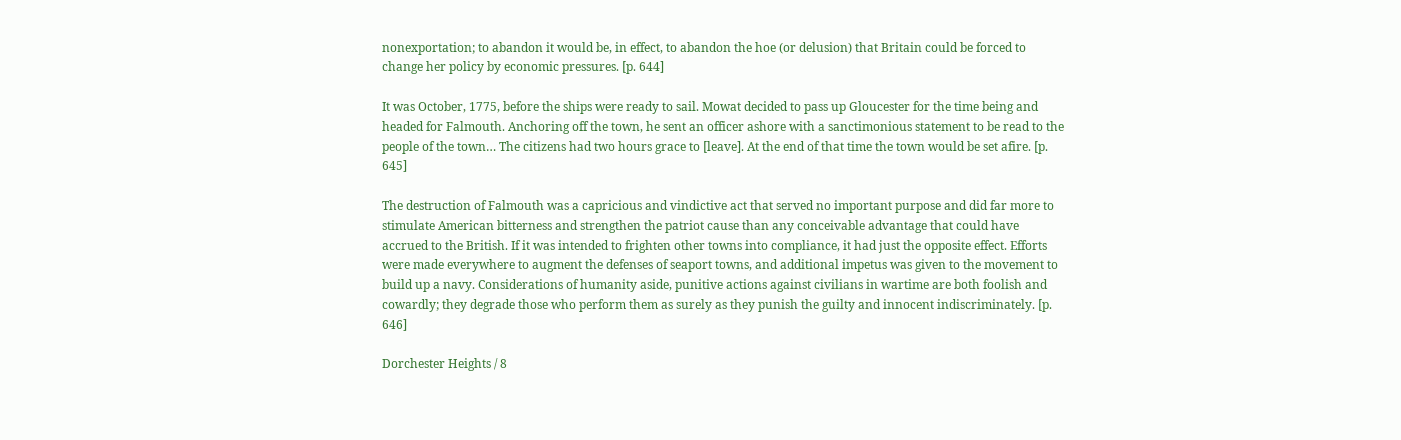nonexportation; to abandon it would be, in effect, to abandon the hoe (or delusion) that Britain could be forced to change her policy by economic pressures. [p. 644]

It was October, 1775, before the ships were ready to sail. Mowat decided to pass up Gloucester for the time being and headed for Falmouth. Anchoring off the town, he sent an officer ashore with a sanctimonious statement to be read to the people of the town… The citizens had two hours grace to [leave]. At the end of that time the town would be set afire. [p. 645]

The destruction of Falmouth was a capricious and vindictive act that served no important purpose and did far more to stimulate American bitterness and strengthen the patriot cause than any conceivable advantage that could have accrued to the British. If it was intended to frighten other towns into compliance, it had just the opposite effect. Efforts were made everywhere to augment the defenses of seaport towns, and additional impetus was given to the movement to build up a navy. Considerations of humanity aside, punitive actions against civilians in wartime are both foolish and cowardly; they degrade those who perform them as surely as they punish the guilty and innocent indiscriminately. [p. 646]

Dorchester Heights / 8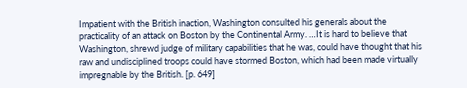Impatient with the British inaction, Washington consulted his generals about the practicality of an attack on Boston by the Continental Army. …It is hard to believe that Washington, shrewd judge of military capabilities that he was, could have thought that his raw and undisciplined troops could have stormed Boston, which had been made virtually impregnable by the British. [p. 649]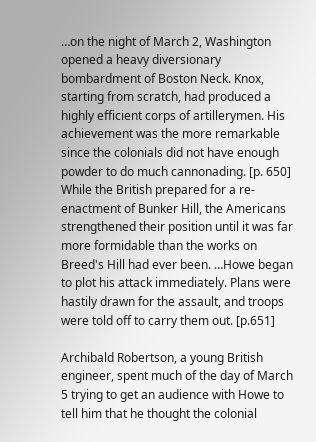…on the night of March 2, Washington opened a heavy diversionary bombardment of Boston Neck. Knox, starting from scratch, had produced a highly efficient corps of artillerymen. His achievement was the more remarkable since the colonials did not have enough powder to do much cannonading. [p. 650] While the British prepared for a re-enactment of Bunker Hill, the Americans strengthened their position until it was far more formidable than the works on Breed's Hill had ever been. …Howe began to plot his attack immediately. Plans were hastily drawn for the assault, and troops were told off to carry them out. [p.651]

Archibald Robertson, a young British engineer, spent much of the day of March 5 trying to get an audience with Howe to tell him that he thought the colonial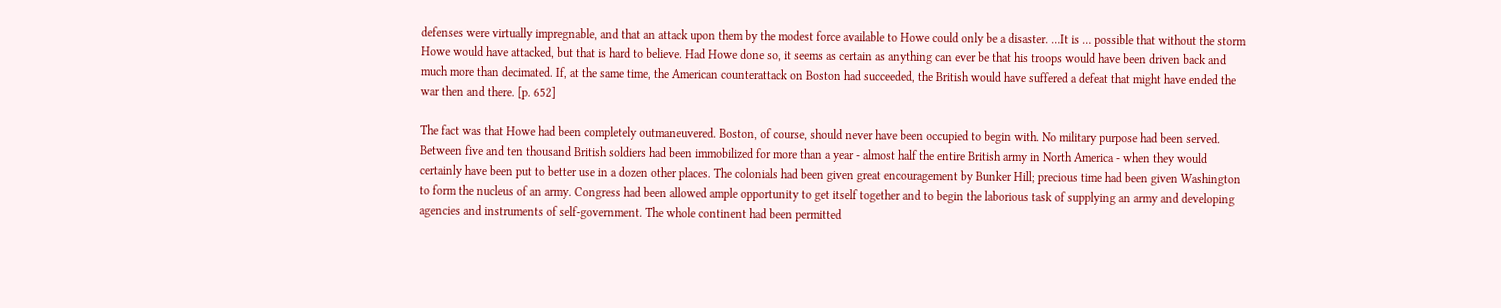defenses were virtually impregnable, and that an attack upon them by the modest force available to Howe could only be a disaster. …It is … possible that without the storm Howe would have attacked, but that is hard to believe. Had Howe done so, it seems as certain as anything can ever be that his troops would have been driven back and much more than decimated. If, at the same time, the American counterattack on Boston had succeeded, the British would have suffered a defeat that might have ended the war then and there. [p. 652]

The fact was that Howe had been completely outmaneuvered. Boston, of course, should never have been occupied to begin with. No military purpose had been served. Between five and ten thousand British soldiers had been immobilized for more than a year - almost half the entire British army in North America - when they would certainly have been put to better use in a dozen other places. The colonials had been given great encouragement by Bunker Hill; precious time had been given Washington to form the nucleus of an army. Congress had been allowed ample opportunity to get itself together and to begin the laborious task of supplying an army and developing agencies and instruments of self-government. The whole continent had been permitted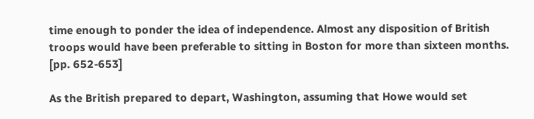time enough to ponder the idea of independence. Almost any disposition of British troops would have been preferable to sitting in Boston for more than sixteen months. [pp. 652-653]

As the British prepared to depart, Washington, assuming that Howe would set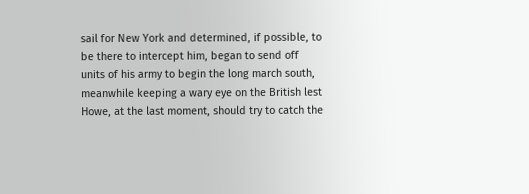sail for New York and determined, if possible, to be there to intercept him, began to send off units of his army to begin the long march south, meanwhile keeping a wary eye on the British lest Howe, at the last moment, should try to catch the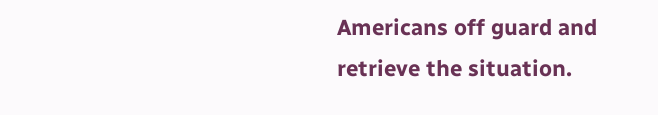Americans off guard and retrieve the situation.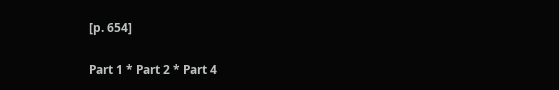[p. 654]

Part 1 * Part 2 * Part 4